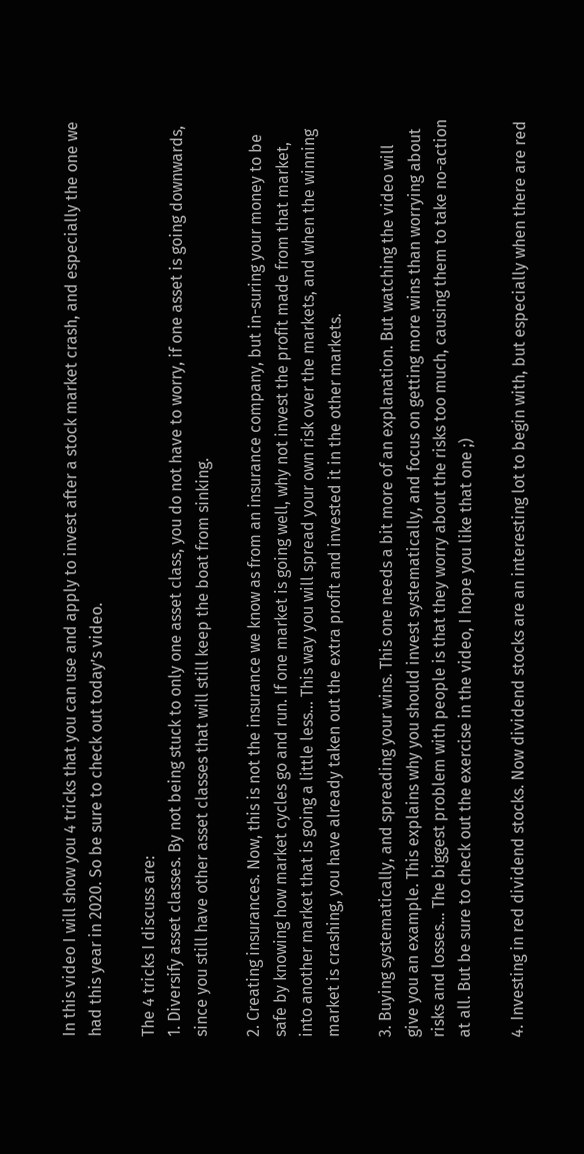In this video I will show you 4 tricks that you can use and apply to invest after a stock market crash, and especially the one we had this year in 2020. So be sure to check out today’s video.

The 4 tricks I discuss are:
1. Diversify asset classes. By not being stuck to only one asset class, you do not have to worry, if one asset is going downwards, since you still have other asset classes that will still keep the boat from sinking.

2. Creating insurances. Now, this is not the insurance we know as from an insurance company, but in-suring your money to be safe by knowing how market cycles go and run. If one market is going well, why not invest the profit made from that market, into another market that is going a little less… This way you will spread your own risk over the markets, and when the winning market is crashing, you have already taken out the extra profit and invested it in the other markets.

3. Buying systematically, and spreading your wins. This one needs a bit more of an explanation. But watching the video will give you an example. This explains why you should invest systematically, and focus on getting more wins than worrying about risks and losses… The biggest problem with people is that they worry about the risks too much, causing them to take no-action at all. But be sure to check out the exercise in the video, I hope you like that one ;)

4. Investing in red dividend stocks. Now dividend stocks are an interesting lot to begin with, but especially when there are red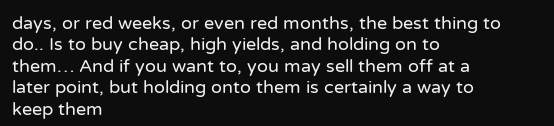days, or red weeks, or even red months, the best thing to do.. Is to buy cheap, high yields, and holding on to them… And if you want to, you may sell them off at a later point, but holding onto them is certainly a way to keep them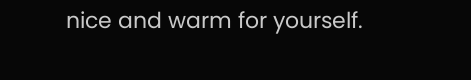nice and warm for yourself.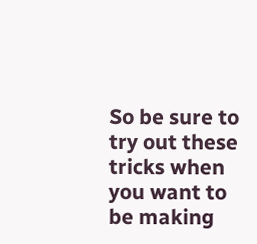So be sure to try out these tricks when you want to be making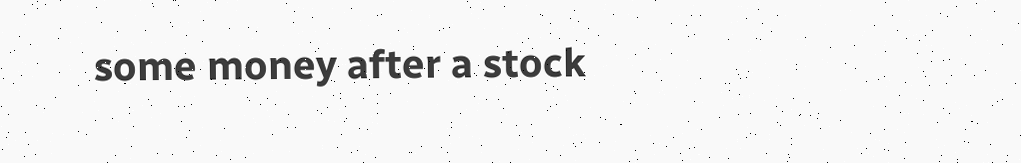some money after a stock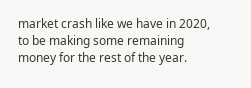market crash like we have in 2020, to be making some remaining money for the rest of the year.